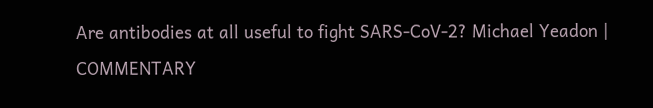Are antibodies at all useful to fight SARS-CoV-2? Michael Yeadon | COMMENTARY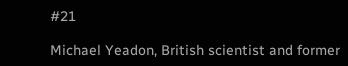#21

Michael Yeadon, British scientist and former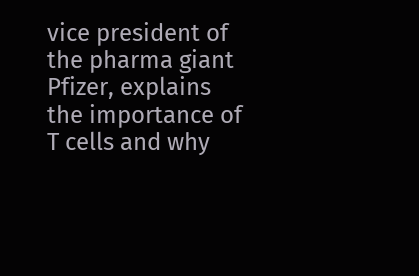vice president of the pharma giant Pfizer, explains the importance of T cells and why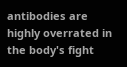antibodies are highly overrated in the body's fight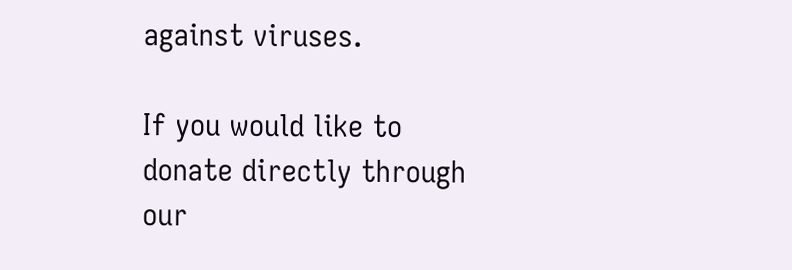against viruses.

If you would like to donate directly through our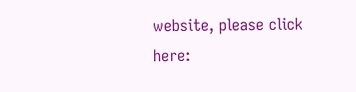website, please click here: